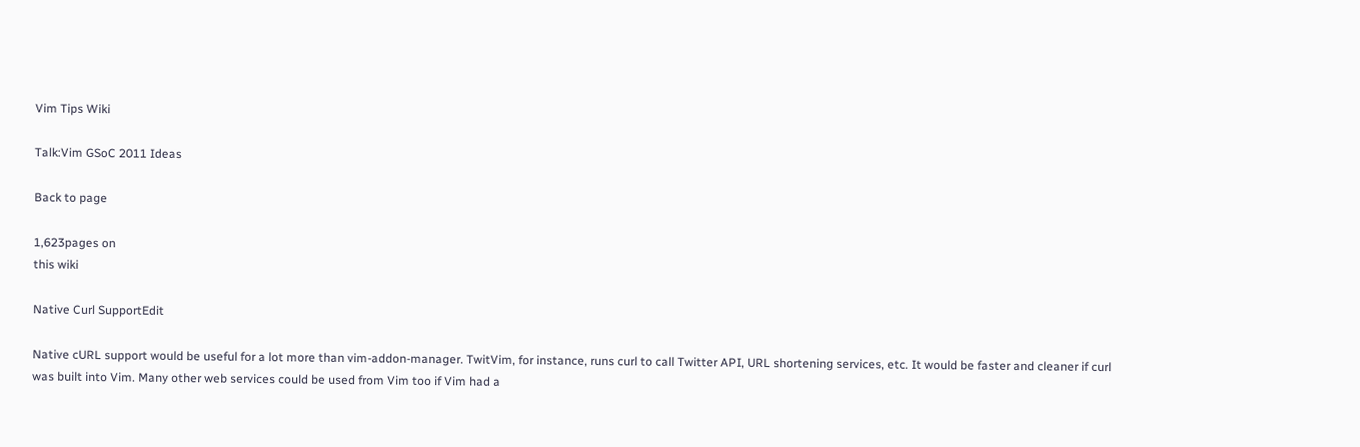Vim Tips Wiki

Talk:Vim GSoC 2011 Ideas

Back to page

1,623pages on
this wiki

Native Curl SupportEdit

Native cURL support would be useful for a lot more than vim-addon-manager. TwitVim, for instance, runs curl to call Twitter API, URL shortening services, etc. It would be faster and cleaner if curl was built into Vim. Many other web services could be used from Vim too if Vim had a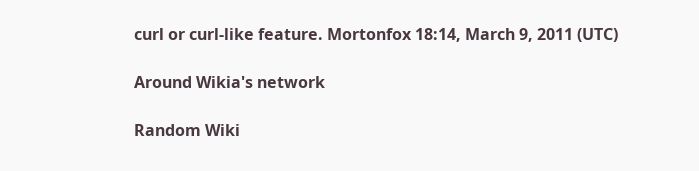curl or curl-like feature. Mortonfox 18:14, March 9, 2011 (UTC)

Around Wikia's network

Random Wiki